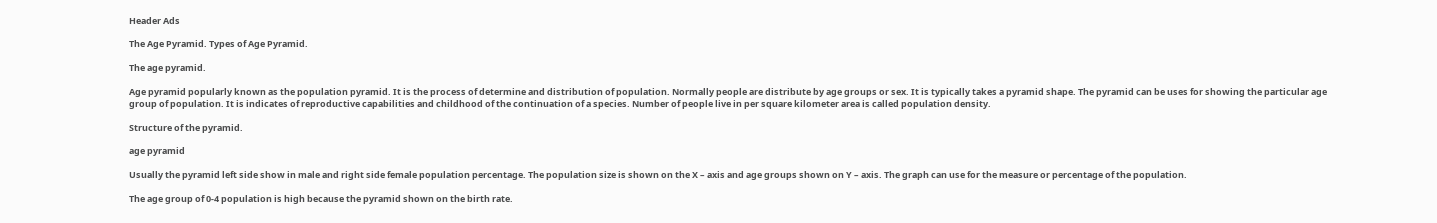Header Ads

The Age Pyramid. Types of Age Pyramid.

The age pyramid.

Age pyramid popularly known as the population pyramid. It is the process of determine and distribution of population. Normally people are distribute by age groups or sex. It is typically takes a pyramid shape. The pyramid can be uses for showing the particular age group of population. It is indicates of reproductive capabilities and childhood of the continuation of a species. Number of people live in per square kilometer area is called population density.

Structure of the pyramid.

age pyramid

Usually the pyramid left side show in male and right side female population percentage. The population size is shown on the X – axis and age groups shown on Y – axis. The graph can use for the measure or percentage of the population.

The age group of 0-4 population is high because the pyramid shown on the birth rate.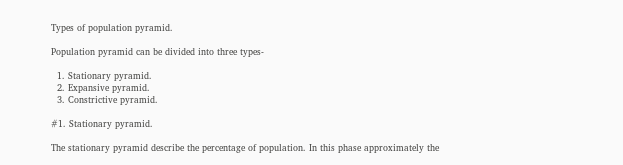Types of population pyramid.

Population pyramid can be divided into three types-

  1. Stationary pyramid.
  2. Expansive pyramid.
  3. Constrictive pyramid.

#1. Stationary pyramid.

The stationary pyramid describe the percentage of population. In this phase approximately the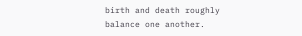birth and death roughly balance one another.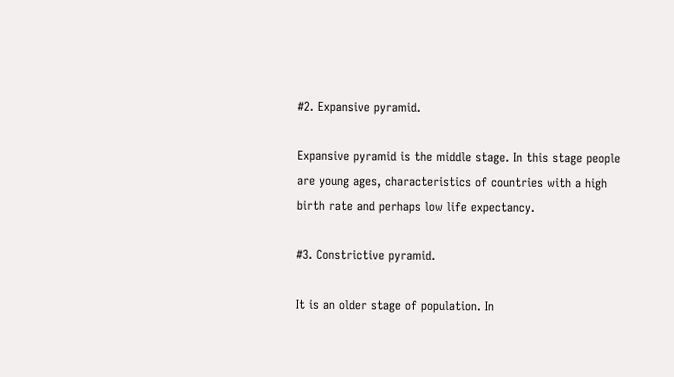#2. Expansive pyramid.

Expansive pyramid is the middle stage. In this stage people are young ages, characteristics of countries with a high birth rate and perhaps low life expectancy.

#3. Constrictive pyramid.

It is an older stage of population. In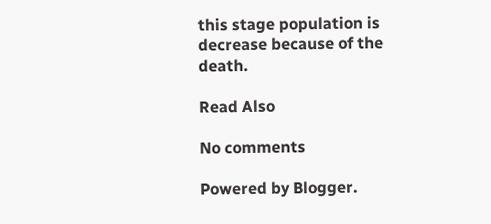this stage population is decrease because of the death.

Read Also

No comments

Powered by Blogger.